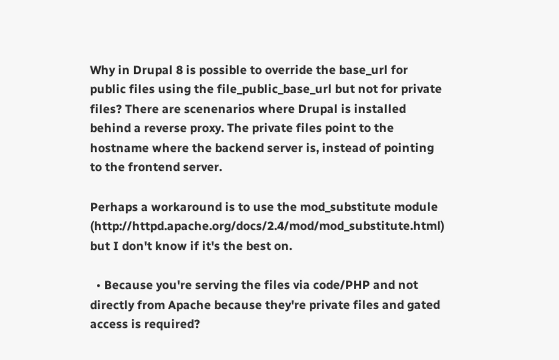Why in Drupal 8 is possible to override the base_url for public files using the file_public_base_url but not for private files? There are scenenarios where Drupal is installed behind a reverse proxy. The private files point to the hostname where the backend server is, instead of pointing to the frontend server.

Perhaps a workaround is to use the mod_substitute module (http://httpd.apache.org/docs/2.4/mod/mod_substitute.html) but I don't know if it's the best on.

  • Because you're serving the files via code/PHP and not directly from Apache because they're private files and gated access is required?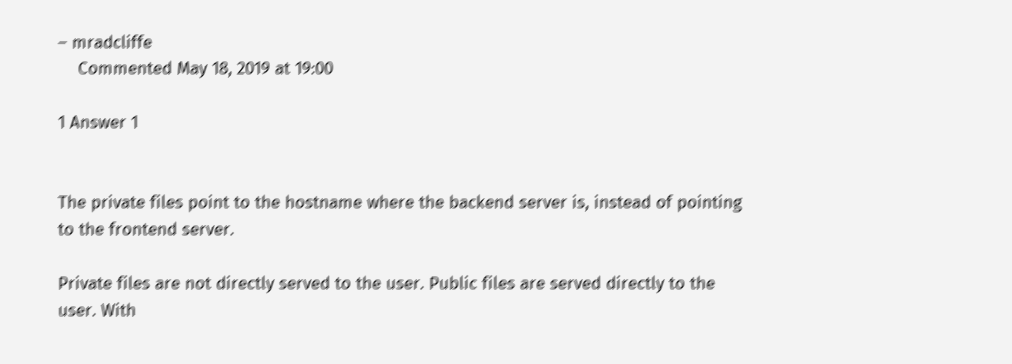– mradcliffe
    Commented May 18, 2019 at 19:00

1 Answer 1


The private files point to the hostname where the backend server is, instead of pointing to the frontend server.

Private files are not directly served to the user. Public files are served directly to the user. With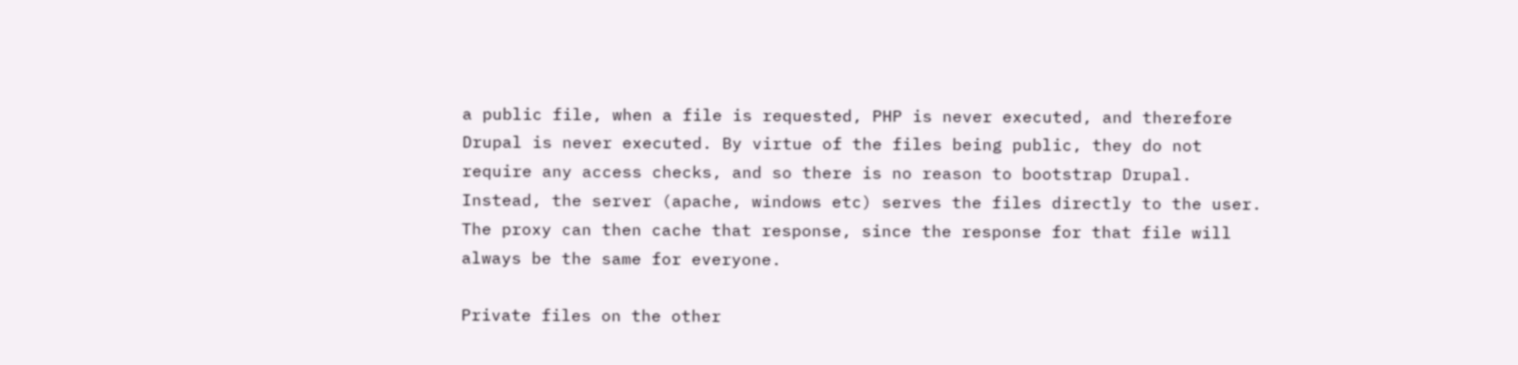a public file, when a file is requested, PHP is never executed, and therefore Drupal is never executed. By virtue of the files being public, they do not require any access checks, and so there is no reason to bootstrap Drupal. Instead, the server (apache, windows etc) serves the files directly to the user. The proxy can then cache that response, since the response for that file will always be the same for everyone.

Private files on the other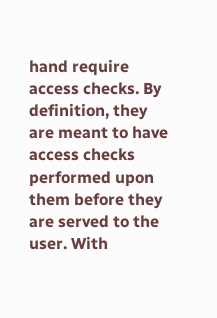hand require access checks. By definition, they are meant to have access checks performed upon them before they are served to the user. With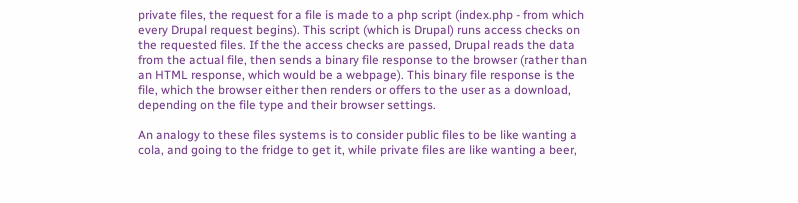private files, the request for a file is made to a php script (index.php - from which every Drupal request begins). This script (which is Drupal) runs access checks on the requested files. If the the access checks are passed, Drupal reads the data from the actual file, then sends a binary file response to the browser (rather than an HTML response, which would be a webpage). This binary file response is the file, which the browser either then renders or offers to the user as a download, depending on the file type and their browser settings.

An analogy to these files systems is to consider public files to be like wanting a cola, and going to the fridge to get it, while private files are like wanting a beer,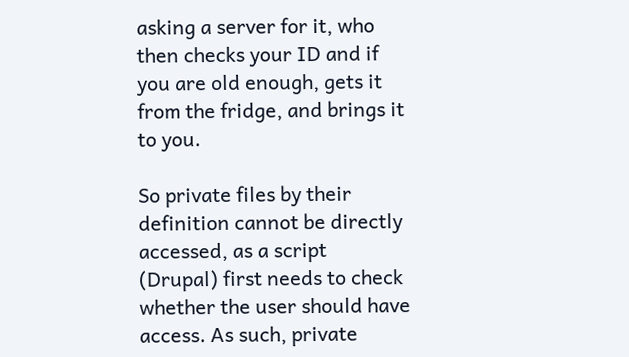asking a server for it, who then checks your ID and if you are old enough, gets it from the fridge, and brings it to you.

So private files by their definition cannot be directly accessed, as a script (Drupal) first needs to check whether the user should have access. As such, private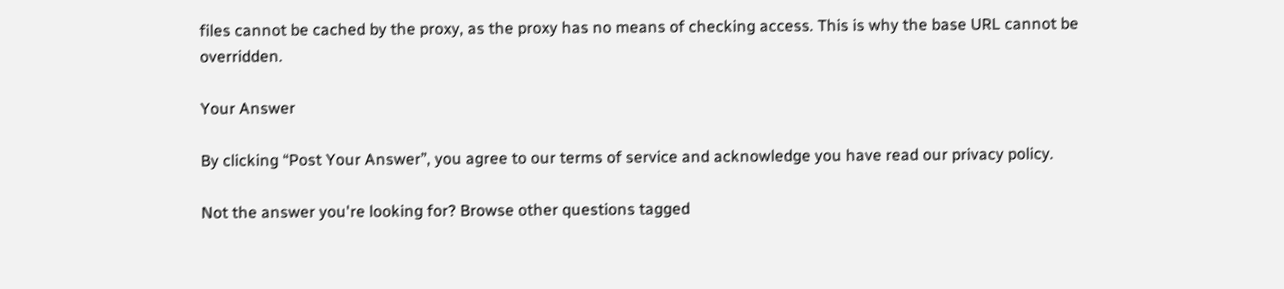files cannot be cached by the proxy, as the proxy has no means of checking access. This is why the base URL cannot be overridden.

Your Answer

By clicking “Post Your Answer”, you agree to our terms of service and acknowledge you have read our privacy policy.

Not the answer you're looking for? Browse other questions tagged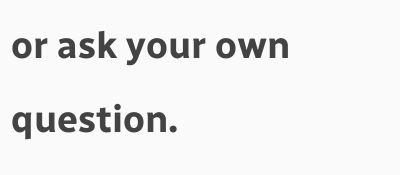or ask your own question.